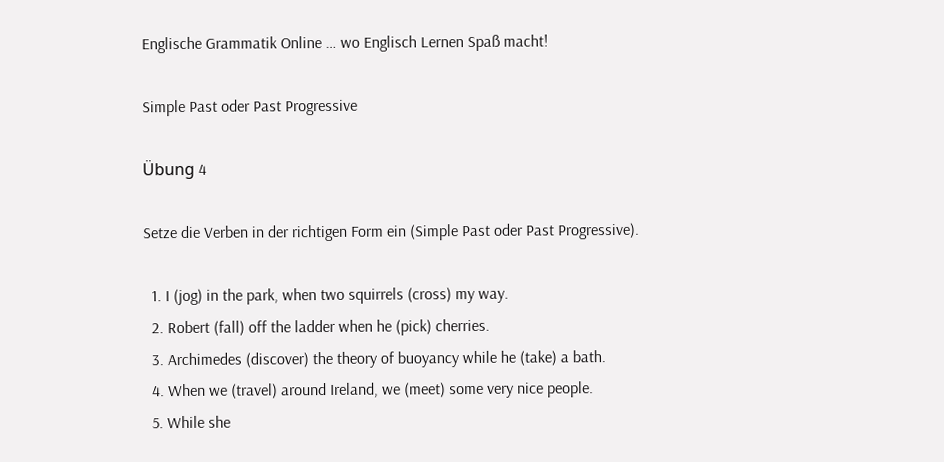Englische Grammatik Online … wo Englisch Lernen Spaß macht!

Simple Past oder Past Progressive

Übung 4

Setze die Verben in der richtigen Form ein (Simple Past oder Past Progressive).

  1. I (jog) in the park, when two squirrels (cross) my way.
  2. Robert (fall) off the ladder when he (pick) cherries.
  3. Archimedes (discover) the theory of buoyancy while he (take) a bath.
  4. When we (travel) around Ireland, we (meet) some very nice people.
  5. While she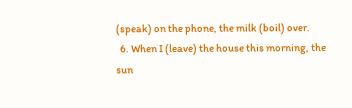(speak) on the phone, the milk (boil) over.
  6. When I (leave) the house this morning, the sun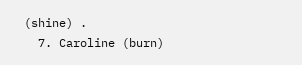(shine) .
  7. Caroline (burn)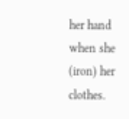her hand when she (iron) her clothes.